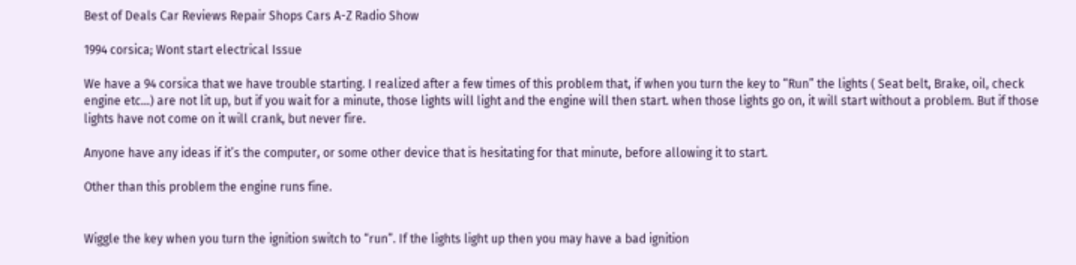Best of Deals Car Reviews Repair Shops Cars A-Z Radio Show

1994 corsica; Wont start electrical Issue

We have a 94 corsica that we have trouble starting. I realized after a few times of this problem that, if when you turn the key to “Run” the lights ( Seat belt, Brake, oil, check engine etc…) are not lit up, but if you wait for a minute, those lights will light and the engine will then start. when those lights go on, it will start without a problem. But if those lights have not come on it will crank, but never fire.

Anyone have any ideas if it’s the computer, or some other device that is hesitating for that minute, before allowing it to start.

Other than this problem the engine runs fine.


Wiggle the key when you turn the ignition switch to “run”. If the lights light up then you may have a bad ignition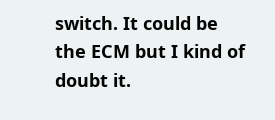switch. It could be the ECM but I kind of doubt it.